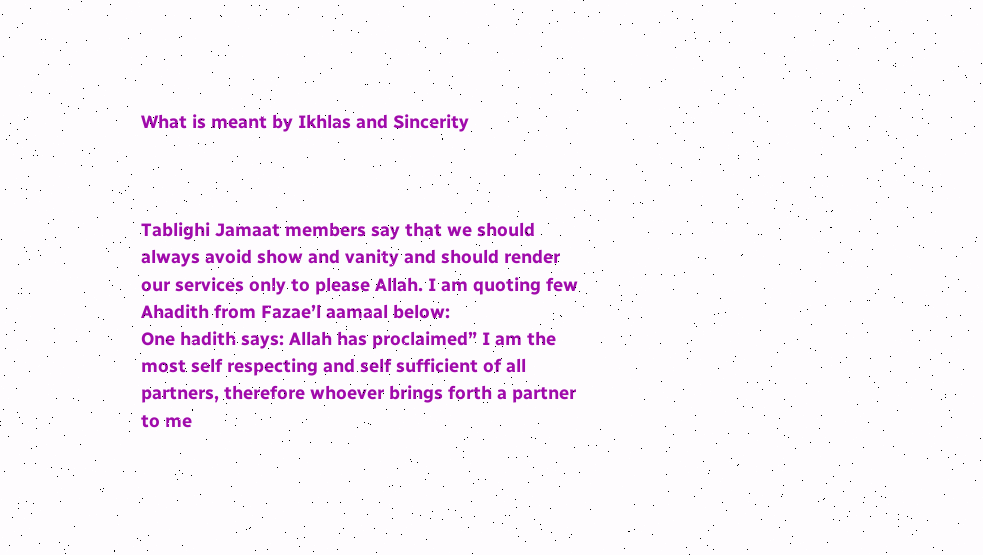What is meant by Ikhlas and Sincerity



Tablighi Jamaat members say that we should always avoid show and vanity and should render our services only to please Allah. I am quoting few Ahadith from Fazae’l aamaal below:
One hadith says: Allah has proclaimed” I am the most self respecting and self sufficient of all partners, therefore whoever brings forth a partner to me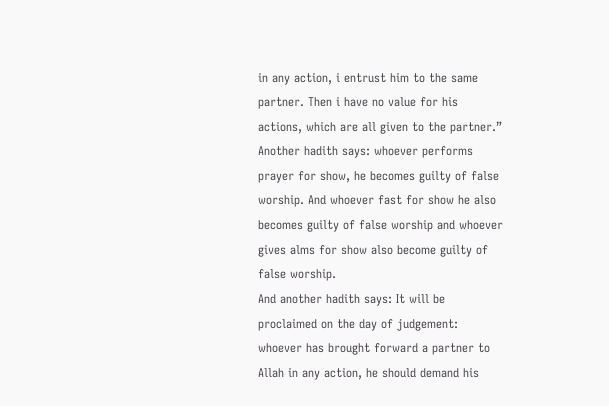in any action, i entrust him to the same partner. Then i have no value for his actions, which are all given to the partner.”
Another hadith says: whoever performs prayer for show, he becomes guilty of false worship. And whoever fast for show he also becomes guilty of false worship and whoever gives alms for show also become guilty of false worship.
And another hadith says: It will be proclaimed on the day of judgement: whoever has brought forward a partner to Allah in any action, he should demand his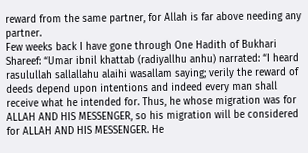reward from the same partner, for Allah is far above needing any partner.
Few weeks back I have gone through One Hadith of Bukhari Shareef: “Umar ibnil khattab (radiyallhu anhu) narrated: “I heard rasulullah sallallahu alaihi wasallam saying; verily the reward of deeds depend upon intentions and indeed every man shall receive what he intended for. Thus, he whose migration was for ALLAH AND HIS MESSENGER, so his migration will be considered for ALLAH AND HIS MESSENGER. He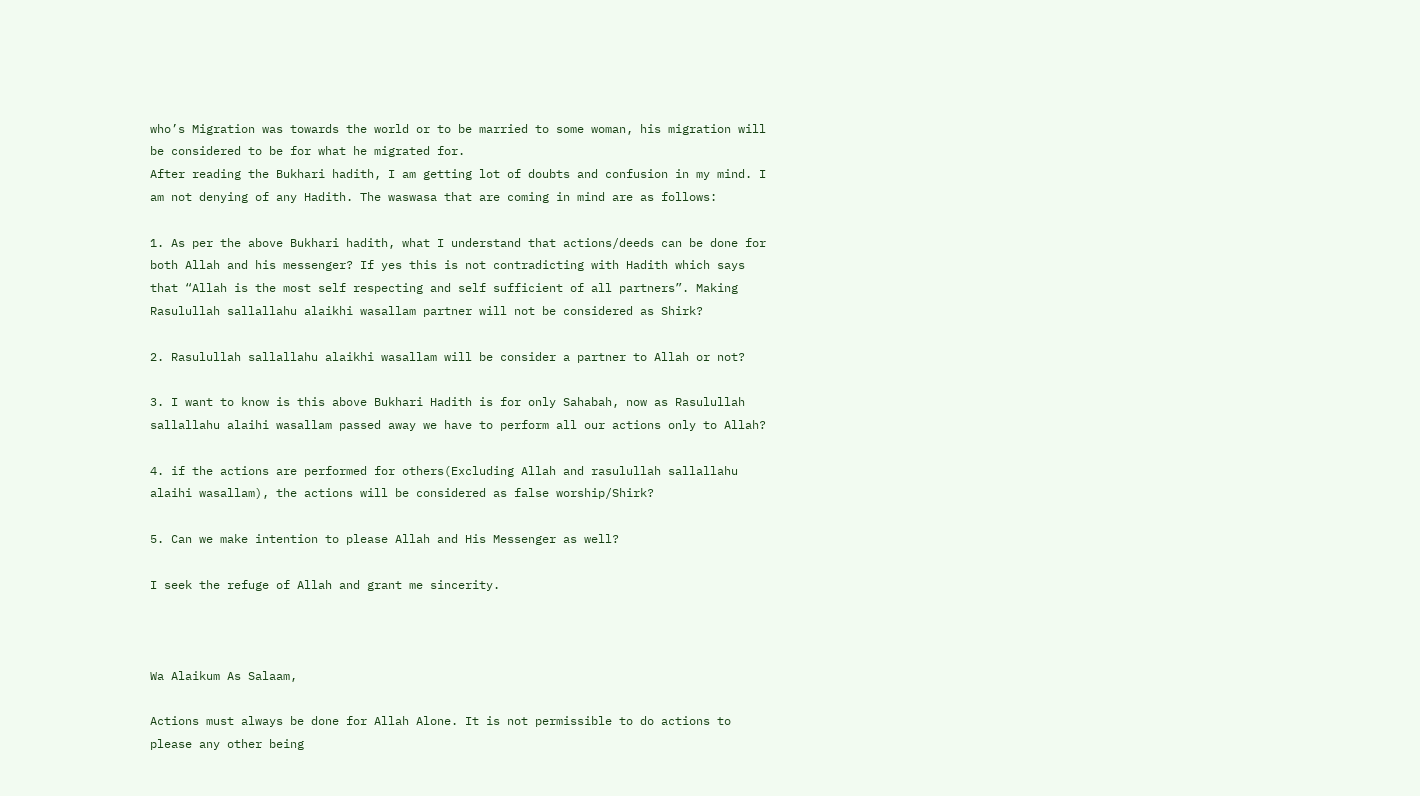who’s Migration was towards the world or to be married to some woman, his migration will be considered to be for what he migrated for.
After reading the Bukhari hadith, I am getting lot of doubts and confusion in my mind. I am not denying of any Hadith. The waswasa that are coming in mind are as follows:

1. As per the above Bukhari hadith, what I understand that actions/deeds can be done for both Allah and his messenger? If yes this is not contradicting with Hadith which says that “Allah is the most self respecting and self sufficient of all partners”. Making Rasulullah sallallahu alaikhi wasallam partner will not be considered as Shirk?

2. Rasulullah sallallahu alaikhi wasallam will be consider a partner to Allah or not?

3. I want to know is this above Bukhari Hadith is for only Sahabah, now as Rasulullah sallallahu alaihi wasallam passed away we have to perform all our actions only to Allah?

4. if the actions are performed for others(Excluding Allah and rasulullah sallallahu alaihi wasallam), the actions will be considered as false worship/Shirk?

5. Can we make intention to please Allah and His Messenger as well?

I seek the refuge of Allah and grant me sincerity.



Wa Alaikum As Salaam,

Actions must always be done for Allah Alone. It is not permissible to do actions to please any other being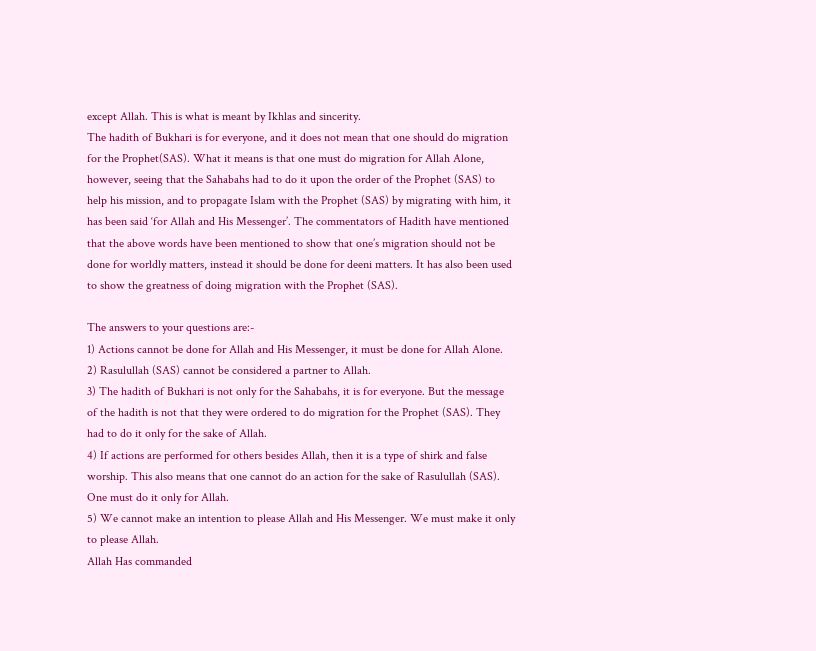except Allah. This is what is meant by Ikhlas and sincerity.
The hadith of Bukhari is for everyone, and it does not mean that one should do migration for the Prophet(SAS). What it means is that one must do migration for Allah Alone, however, seeing that the Sahabahs had to do it upon the order of the Prophet (SAS) to help his mission, and to propagate Islam with the Prophet (SAS) by migrating with him, it has been said ‘for Allah and His Messenger’. The commentators of Hadith have mentioned that the above words have been mentioned to show that one’s migration should not be done for worldly matters, instead it should be done for deeni matters. It has also been used to show the greatness of doing migration with the Prophet (SAS).

The answers to your questions are:-
1) Actions cannot be done for Allah and His Messenger, it must be done for Allah Alone.
2) Rasulullah (SAS) cannot be considered a partner to Allah.
3) The hadith of Bukhari is not only for the Sahabahs, it is for everyone. But the message of the hadith is not that they were ordered to do migration for the Prophet (SAS). They had to do it only for the sake of Allah.
4) If actions are performed for others besides Allah, then it is a type of shirk and false worship. This also means that one cannot do an action for the sake of Rasulullah (SAS). One must do it only for Allah.
5) We cannot make an intention to please Allah and His Messenger. We must make it only to please Allah.
Allah Has commanded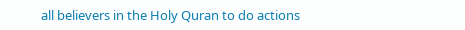all believers in the Holy Quran to do actions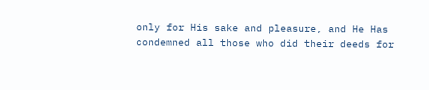only for His sake and pleasure, and He Has condemned all those who did their deeds for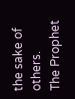the sake of others.
The Prophet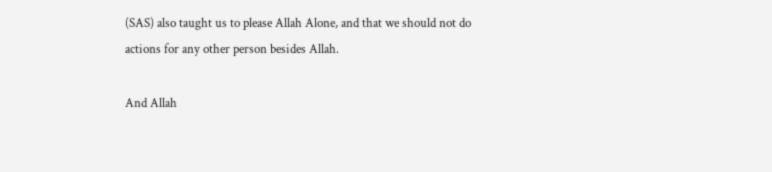(SAS) also taught us to please Allah Alone, and that we should not do actions for any other person besides Allah.

And Allah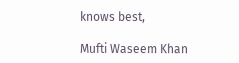knows best,

Mufti Waseem Khan